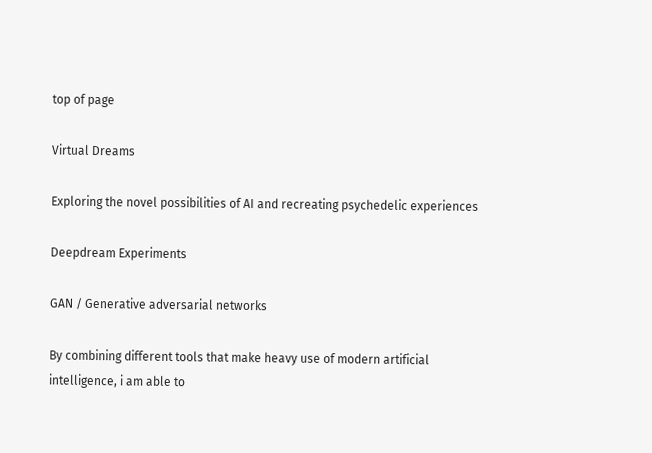top of page

Virtual Dreams

Exploring the novel possibilities of AI and recreating psychedelic experiences

Deepdream Experiments

GAN / Generative adversarial networks

By combining different tools that make heavy use of modern artificial intelligence, i am able to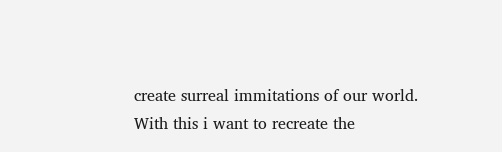create surreal immitations of our world.
With this i want to recreate the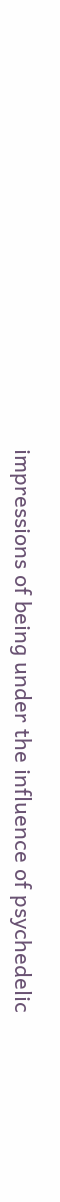impressions of being under the influence of psychedelic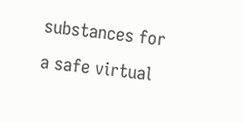substances for a safe virtual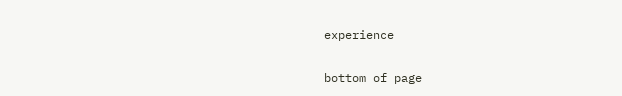experience

bottom of page